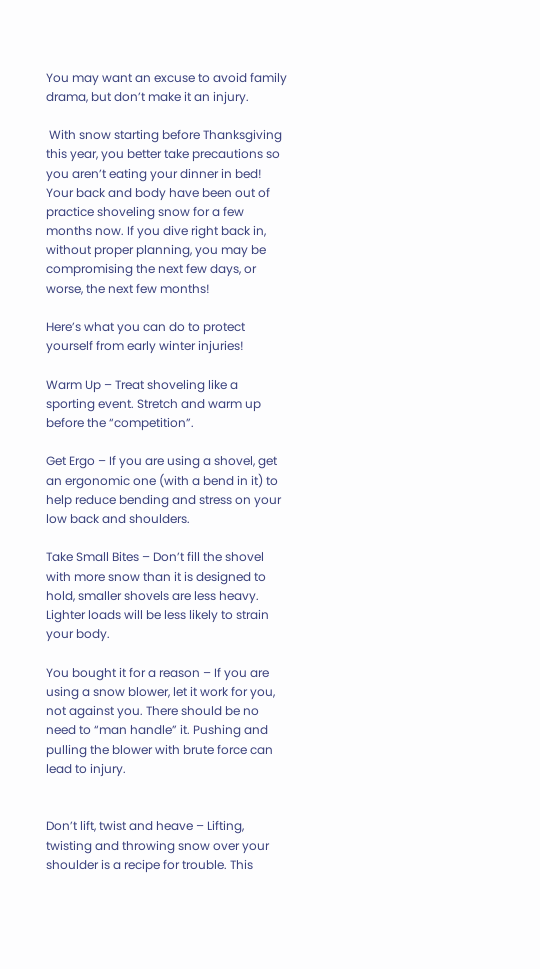You may want an excuse to avoid family drama, but don’t make it an injury.

 With snow starting before Thanksgiving this year, you better take precautions so you aren’t eating your dinner in bed! Your back and body have been out of practice shoveling snow for a few months now. If you dive right back in, without proper planning, you may be compromising the next few days, or worse, the next few months!

Here’s what you can do to protect yourself from early winter injuries!

Warm Up – Treat shoveling like a sporting event. Stretch and warm up before the “competition”.

Get Ergo – If you are using a shovel, get an ergonomic one (with a bend in it) to help reduce bending and stress on your low back and shoulders.

Take Small Bites – Don’t fill the shovel with more snow than it is designed to hold, smaller shovels are less heavy. Lighter loads will be less likely to strain your body.

You bought it for a reason – If you are using a snow blower, let it work for you, not against you. There should be no need to “man handle” it. Pushing and pulling the blower with brute force can lead to injury.


Don’t lift, twist and heave – Lifting, twisting and throwing snow over your shoulder is a recipe for trouble. This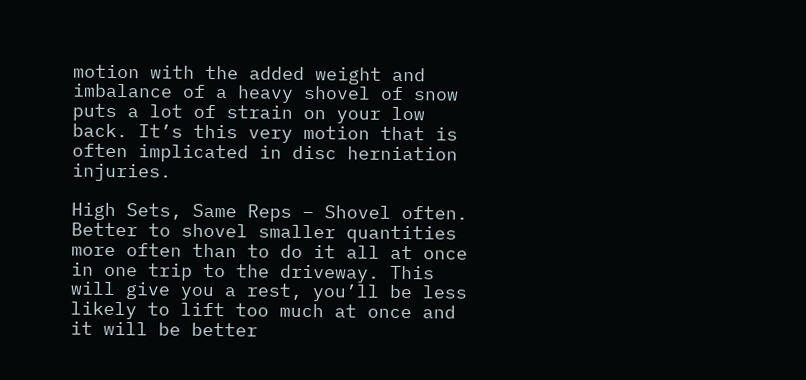motion with the added weight and imbalance of a heavy shovel of snow puts a lot of strain on your low back. It’s this very motion that is often implicated in disc herniation injuries.

High Sets, Same Reps – Shovel often. Better to shovel smaller quantities more often than to do it all at once in one trip to the driveway. This will give you a rest, you’ll be less likely to lift too much at once and it will be better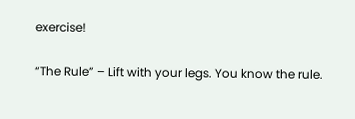exercise!

“The Rule” – Lift with your legs. You know the rule.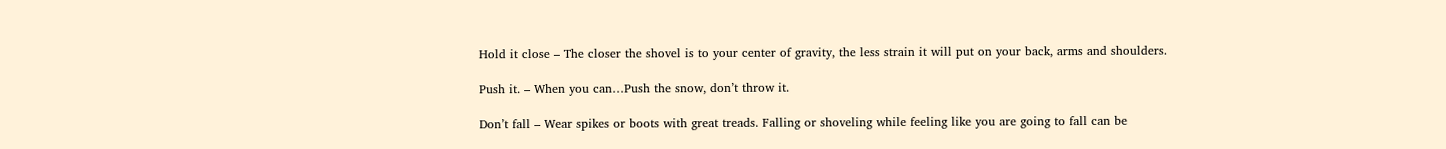Hold it close – The closer the shovel is to your center of gravity, the less strain it will put on your back, arms and shoulders.

Push it. – When you can…Push the snow, don’t throw it.

Don’t fall – Wear spikes or boots with great treads. Falling or shoveling while feeling like you are going to fall can be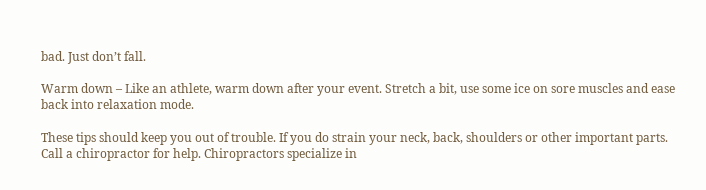bad. Just don’t fall.

Warm down – Like an athlete, warm down after your event. Stretch a bit, use some ice on sore muscles and ease back into relaxation mode.

These tips should keep you out of trouble. If you do strain your neck, back, shoulders or other important parts. Call a chiropractor for help. Chiropractors specialize in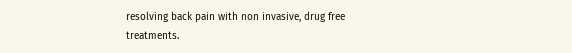resolving back pain with non invasive, drug free treatments.